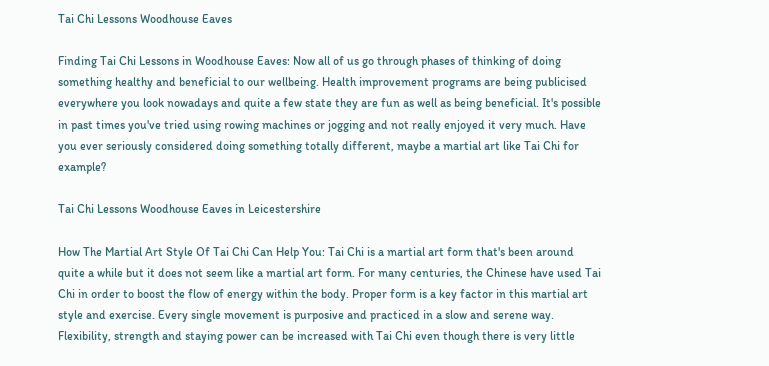Tai Chi Lessons Woodhouse Eaves

Finding Tai Chi Lessons in Woodhouse Eaves: Now all of us go through phases of thinking of doing something healthy and beneficial to our wellbeing. Health improvement programs are being publicised everywhere you look nowadays and quite a few state they are fun as well as being beneficial. It's possible in past times you've tried using rowing machines or jogging and not really enjoyed it very much. Have you ever seriously considered doing something totally different, maybe a martial art like Tai Chi for example?

Tai Chi Lessons Woodhouse Eaves in Leicestershire

How The Martial Art Style Of Tai Chi Can Help You: Tai Chi is a martial art form that's been around quite a while but it does not seem like a martial art form. For many centuries, the Chinese have used Tai Chi in order to boost the flow of energy within the body. Proper form is a key factor in this martial art style and exercise. Every single movement is purposive and practiced in a slow and serene way. Flexibility, strength and staying power can be increased with Tai Chi even though there is very little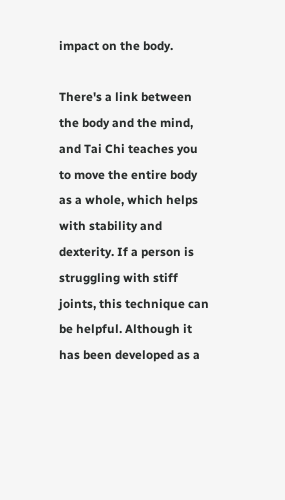impact on the body.

There's a link between the body and the mind, and Tai Chi teaches you to move the entire body as a whole, which helps with stability and dexterity. If a person is struggling with stiff joints, this technique can be helpful. Although it has been developed as a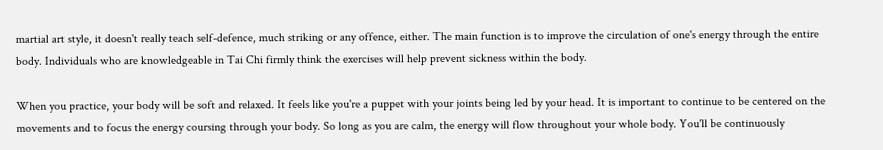martial art style, it doesn't really teach self-defence, much striking or any offence, either. The main function is to improve the circulation of one's energy through the entire body. Individuals who are knowledgeable in Tai Chi firmly think the exercises will help prevent sickness within the body.

When you practice, your body will be soft and relaxed. It feels like you're a puppet with your joints being led by your head. It is important to continue to be centered on the movements and to focus the energy coursing through your body. So long as you are calm, the energy will flow throughout your whole body. You'll be continuously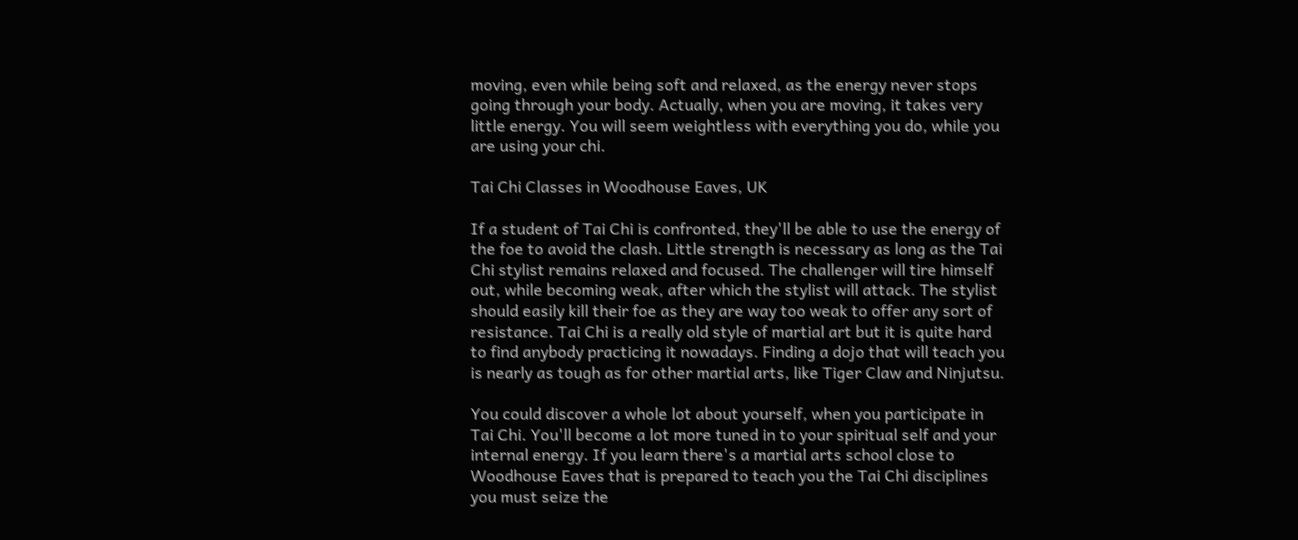moving, even while being soft and relaxed, as the energy never stops going through your body. Actually, when you are moving, it takes very little energy. You will seem weightless with everything you do, while you are using your chi.

Tai Chi Classes in Woodhouse Eaves, UK

If a student of Tai Chi is confronted, they'll be able to use the energy of the foe to avoid the clash. Little strength is necessary as long as the Tai Chi stylist remains relaxed and focused. The challenger will tire himself out, while becoming weak, after which the stylist will attack. The stylist should easily kill their foe as they are way too weak to offer any sort of resistance. Tai Chi is a really old style of martial art but it is quite hard to find anybody practicing it nowadays. Finding a dojo that will teach you is nearly as tough as for other martial arts, like Tiger Claw and Ninjutsu.

You could discover a whole lot about yourself, when you participate in Tai Chi. You'll become a lot more tuned in to your spiritual self and your internal energy. If you learn there's a martial arts school close to Woodhouse Eaves that is prepared to teach you the Tai Chi disciplines you must seize the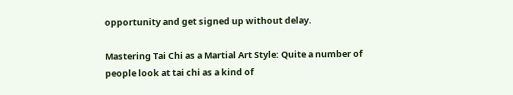opportunity and get signed up without delay.

Mastering Tai Chi as a Martial Art Style: Quite a number of people look at tai chi as a kind of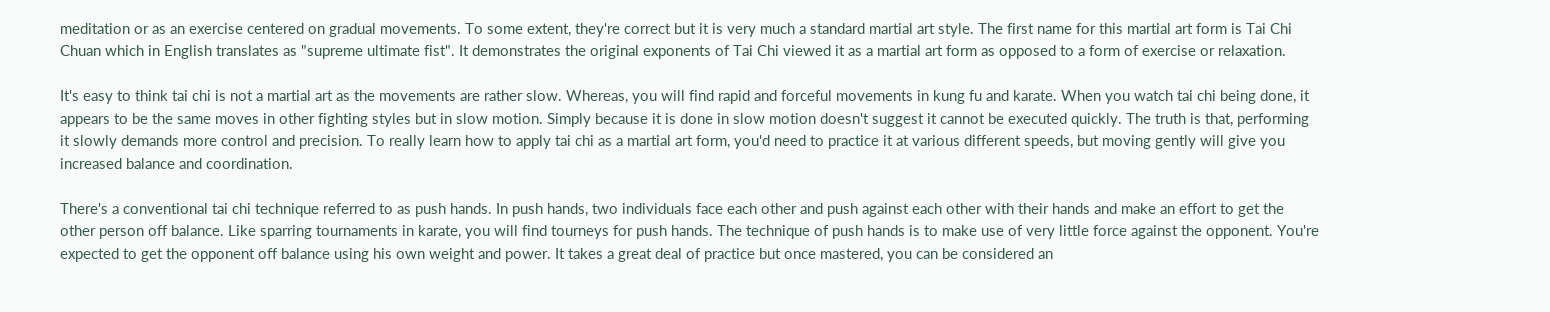meditation or as an exercise centered on gradual movements. To some extent, they're correct but it is very much a standard martial art style. The first name for this martial art form is Tai Chi Chuan which in English translates as "supreme ultimate fist". It demonstrates the original exponents of Tai Chi viewed it as a martial art form as opposed to a form of exercise or relaxation.

It's easy to think tai chi is not a martial art as the movements are rather slow. Whereas, you will find rapid and forceful movements in kung fu and karate. When you watch tai chi being done, it appears to be the same moves in other fighting styles but in slow motion. Simply because it is done in slow motion doesn't suggest it cannot be executed quickly. The truth is that, performing it slowly demands more control and precision. To really learn how to apply tai chi as a martial art form, you'd need to practice it at various different speeds, but moving gently will give you increased balance and coordination.

There's a conventional tai chi technique referred to as push hands. In push hands, two individuals face each other and push against each other with their hands and make an effort to get the other person off balance. Like sparring tournaments in karate, you will find tourneys for push hands. The technique of push hands is to make use of very little force against the opponent. You're expected to get the opponent off balance using his own weight and power. It takes a great deal of practice but once mastered, you can be considered an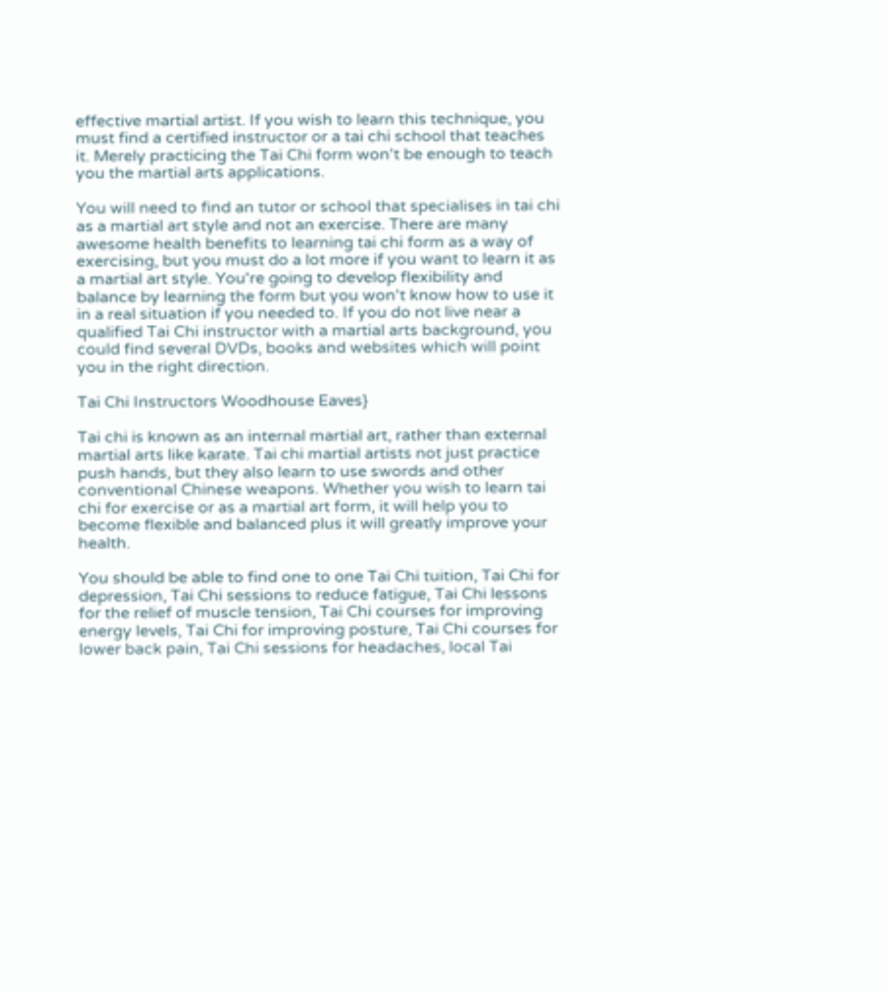effective martial artist. If you wish to learn this technique, you must find a certified instructor or a tai chi school that teaches it. Merely practicing the Tai Chi form won't be enough to teach you the martial arts applications.

You will need to find an tutor or school that specialises in tai chi as a martial art style and not an exercise. There are many awesome health benefits to learning tai chi form as a way of exercising, but you must do a lot more if you want to learn it as a martial art style. You're going to develop flexibility and balance by learning the form but you won't know how to use it in a real situation if you needed to. If you do not live near a qualified Tai Chi instructor with a martial arts background, you could find several DVDs, books and websites which will point you in the right direction.

Tai Chi Instructors Woodhouse Eaves}

Tai chi is known as an internal martial art, rather than external martial arts like karate. Tai chi martial artists not just practice push hands, but they also learn to use swords and other conventional Chinese weapons. Whether you wish to learn tai chi for exercise or as a martial art form, it will help you to become flexible and balanced plus it will greatly improve your health.

You should be able to find one to one Tai Chi tuition, Tai Chi for depression, Tai Chi sessions to reduce fatigue, Tai Chi lessons for the relief of muscle tension, Tai Chi courses for improving energy levels, Tai Chi for improving posture, Tai Chi courses for lower back pain, Tai Chi sessions for headaches, local Tai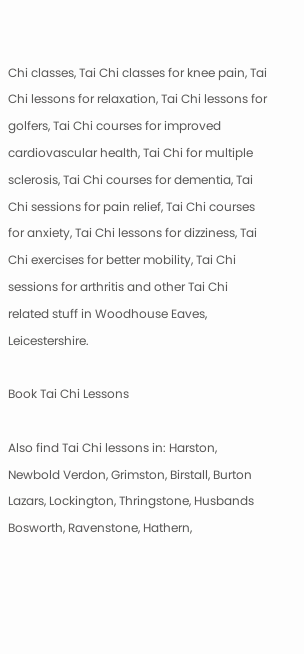Chi classes, Tai Chi classes for knee pain, Tai Chi lessons for relaxation, Tai Chi lessons for golfers, Tai Chi courses for improved cardiovascular health, Tai Chi for multiple sclerosis, Tai Chi courses for dementia, Tai Chi sessions for pain relief, Tai Chi courses for anxiety, Tai Chi lessons for dizziness, Tai Chi exercises for better mobility, Tai Chi sessions for arthritis and other Tai Chi related stuff in Woodhouse Eaves, Leicestershire.

Book Tai Chi Lessons

Also find Tai Chi lessons in: Harston, Newbold Verdon, Grimston, Birstall, Burton Lazars, Lockington, Thringstone, Husbands Bosworth, Ravenstone, Hathern,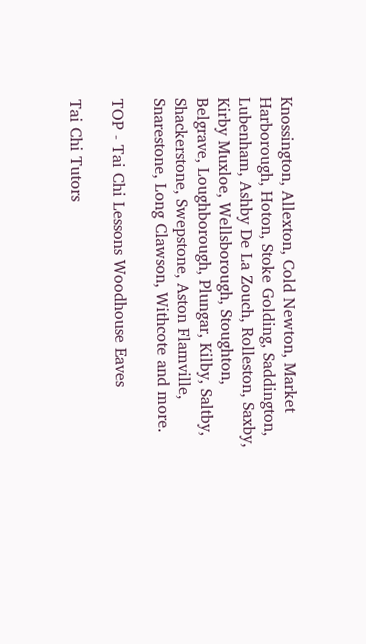Knossington, Allexton, Cold Newton, Market Harborough, Hoton, Stoke Golding, Saddington, Lubenham, Ashby De La Zouch, Rolleston, Saxby, Kirby Muxloe, Wellsborough, Stoughton, Belgrave, Loughborough, Plungar, Kilby, Saltby, Shackerstone, Swepstone, Aston Flamville, Snarestone, Long Clawson, Withcote and more.

TOP - Tai Chi Lessons Woodhouse Eaves

Tai Chi Tutors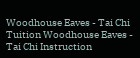Woodhouse Eaves - Tai Chi Tuition Woodhouse Eaves - Tai Chi Instruction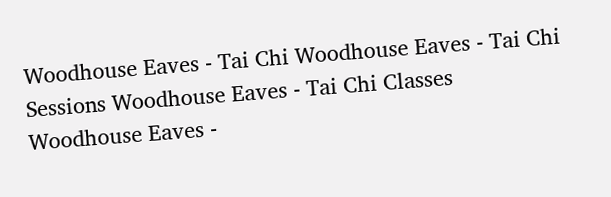Woodhouse Eaves - Tai Chi Woodhouse Eaves - Tai Chi Sessions Woodhouse Eaves - Tai Chi Classes Woodhouse Eaves -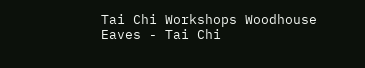Tai Chi Workshops Woodhouse Eaves - Tai Chi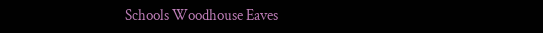Schools Woodhouse Eaves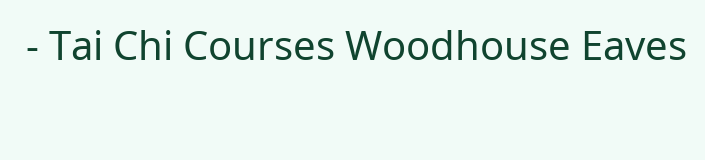- Tai Chi Courses Woodhouse Eaves